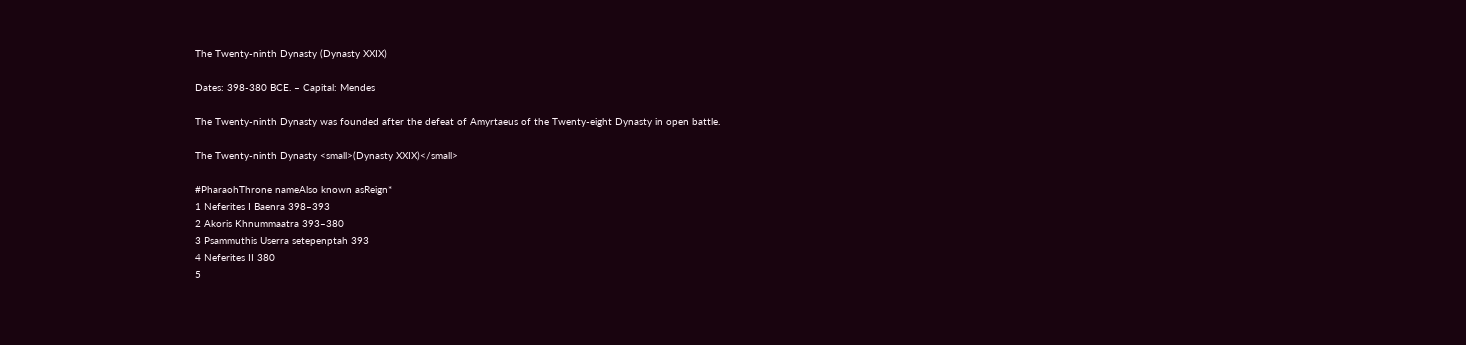The Twenty-ninth Dynasty (Dynasty XXIX)

Dates: 398-380 BCE. – Capital: Mendes

The Twenty-ninth Dynasty was founded after the defeat of Amyrtaeus of the Twenty-eight Dynasty in open battle.

The Twenty-ninth Dynasty <small>(Dynasty XXIX)</small>

#PharaohThrone nameAlso known asReign*
1 Neferites I Baenra 398–393
2 Akoris Khnummaatra 393–380
3 Psammuthis Userra setepenptah 393
4 Neferites II 380
5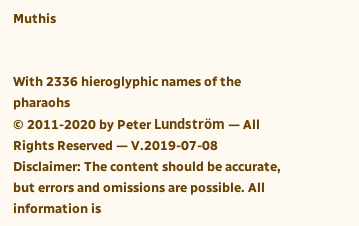Muthis


With 2336 hieroglyphic names of the pharaohs
© 2011-2020 by Peter Lundström — All Rights Reserved — V.2019-07-08
Disclaimer: The content should be accurate, but errors and omissions are possible. All information is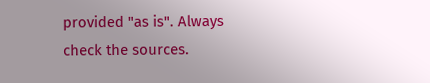provided "as is". Always check the sources.